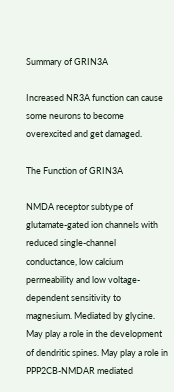Summary of GRIN3A

Increased NR3A function can cause some neurons to become overexcited and get damaged.

The Function of GRIN3A

NMDA receptor subtype of glutamate-gated ion channels with reduced single-channel conductance, low calcium permeability and low voltage-dependent sensitivity to magnesium. Mediated by glycine. May play a role in the development of dendritic spines. May play a role in PPP2CB-NMDAR mediated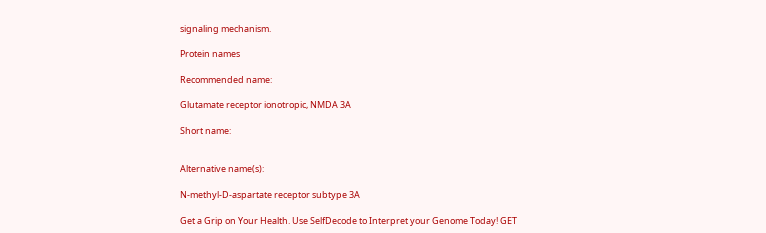signaling mechanism.

Protein names

Recommended name:

Glutamate receptor ionotropic, NMDA 3A

Short name:


Alternative name(s):

N-methyl-D-aspartate receptor subtype 3A

Get a Grip on Your Health. Use SelfDecode to Interpret your Genome Today! GET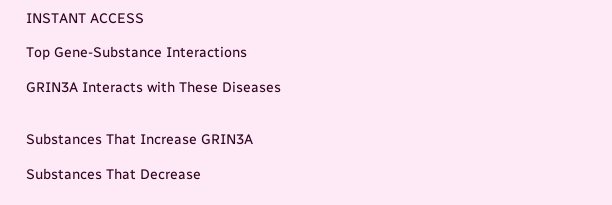INSTANT ACCESS

Top Gene-Substance Interactions

GRIN3A Interacts with These Diseases


Substances That Increase GRIN3A

Substances That Decrease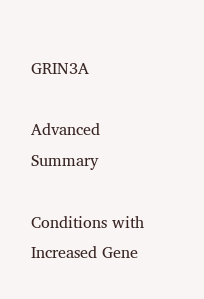GRIN3A

Advanced Summary

Conditions with Increased Gene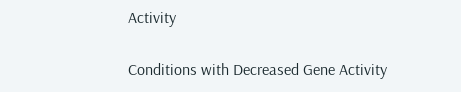Activity

Conditions with Decreased Gene Activity